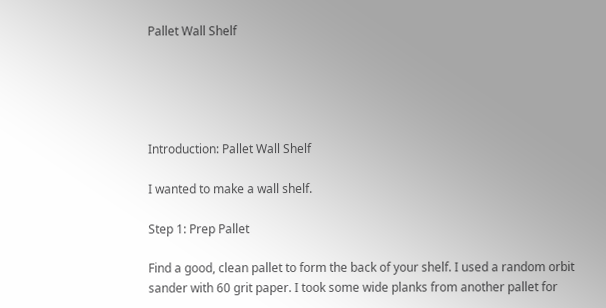Pallet Wall Shelf





Introduction: Pallet Wall Shelf

I wanted to make a wall shelf.

Step 1: Prep Pallet

Find a good, clean pallet to form the back of your shelf. I used a random orbit sander with 60 grit paper. I took some wide planks from another pallet for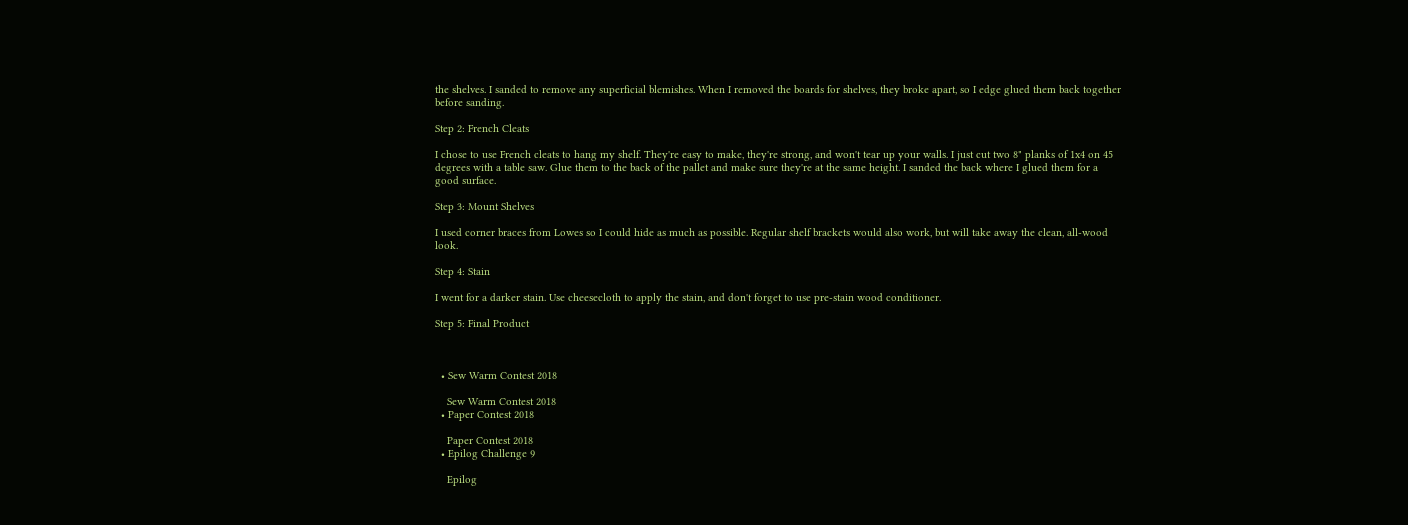the shelves. I sanded to remove any superficial blemishes. When I removed the boards for shelves, they broke apart, so I edge glued them back together before sanding.

Step 2: French Cleats

I chose to use French cleats to hang my shelf. They're easy to make, they're strong, and won't tear up your walls. I just cut two 8" planks of 1x4 on 45 degrees with a table saw. Glue them to the back of the pallet and make sure they're at the same height. I sanded the back where I glued them for a good surface.

Step 3: Mount Shelves

I used corner braces from Lowes so I could hide as much as possible. Regular shelf brackets would also work, but will take away the clean, all-wood look.

Step 4: Stain

I went for a darker stain. Use cheesecloth to apply the stain, and don't forget to use pre-stain wood conditioner.

Step 5: Final Product



  • Sew Warm Contest 2018

    Sew Warm Contest 2018
  • Paper Contest 2018

    Paper Contest 2018
  • Epilog Challenge 9

    Epilog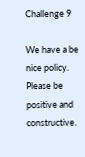Challenge 9

We have a be nice policy.
Please be positive and constructive.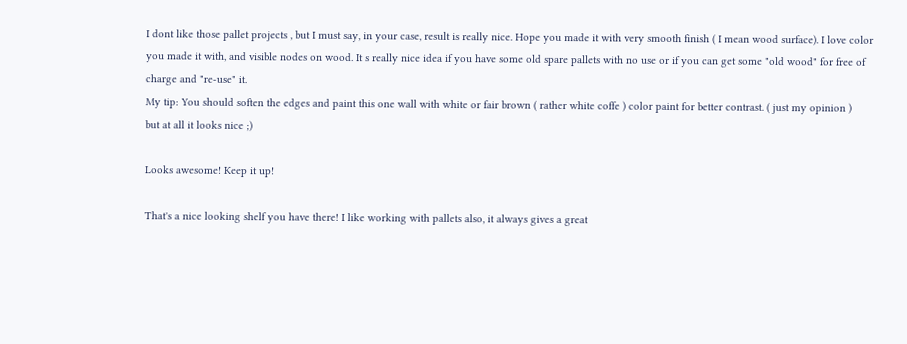I dont like those pallet projects , but I must say, in your case, result is really nice. Hope you made it with very smooth finish ( I mean wood surface). I love color you made it with, and visible nodes on wood. It s really nice idea if you have some old spare pallets with no use or if you can get some "old wood" for free of charge and "re-use" it.
My tip: You should soften the edges and paint this one wall with white or fair brown ( rather white coffe ) color paint for better contrast. ( just my opinion )
but at all it looks nice ;)

Looks awesome! Keep it up!

That's a nice looking shelf you have there! I like working with pallets also, it always gives a great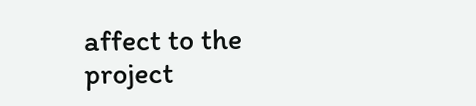affect to the project